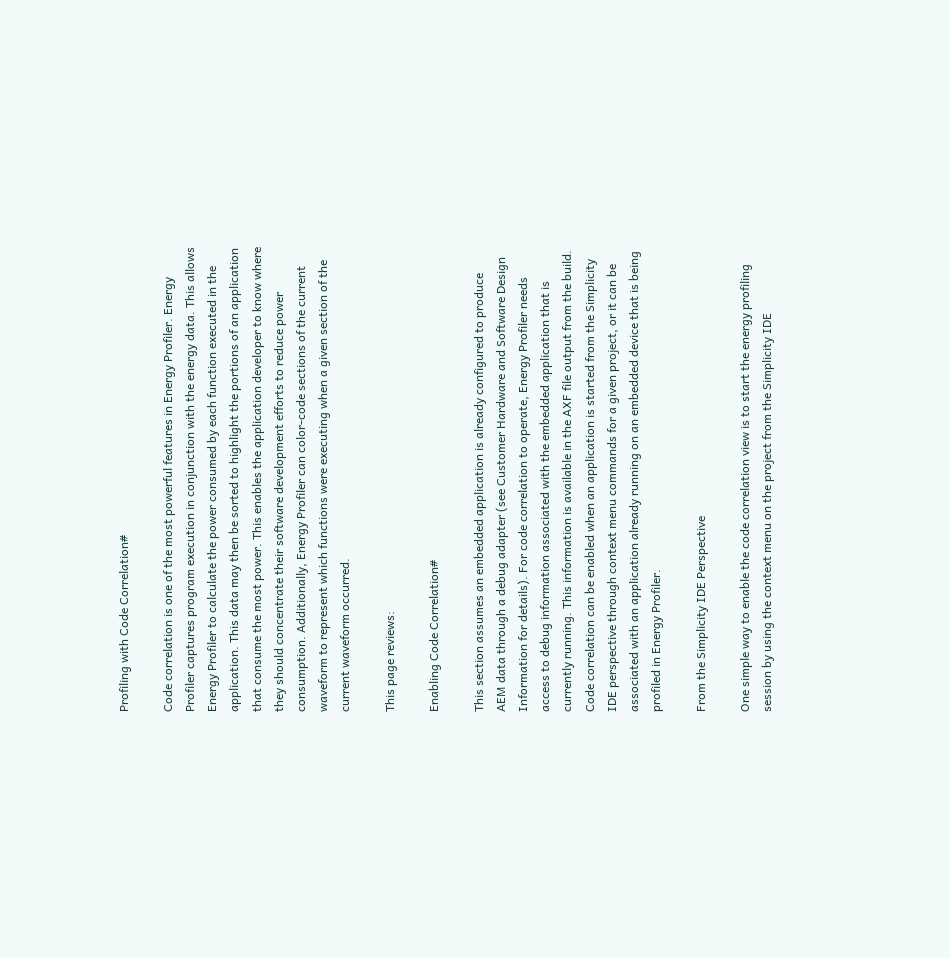Profiling with Code Correlation#

Code correlation is one of the most powerful features in Energy Profiler. Energy Profiler captures program execution in conjunction with the energy data. This allows Energy Profiler to calculate the power consumed by each function executed in the application. This data may then be sorted to highlight the portions of an application that consume the most power. This enables the application developer to know where they should concentrate their software development efforts to reduce power consumption. Additionally, Energy Profiler can color-code sections of the current waveform to represent which functions were executing when a given section of the current waveform occurred.

This page reviews:

Enabling Code Correlation#

This section assumes an embedded application is already configured to produce AEM data through a debug adapter (see Customer Hardware and Software Design Information for details). For code correlation to operate, Energy Profiler needs access to debug information associated with the embedded application that is currently running. This information is available in the AXF file output from the build. Code correlation can be enabled when an application is started from the Simplicity IDE perspective through context menu commands for a given project, or it can be associated with an application already running on an embedded device that is being profiled in Energy Profiler.

From the Simplicity IDE Perspective

One simple way to enable the code correlation view is to start the energy profiling session by using the context menu on the project from the Simplicity IDE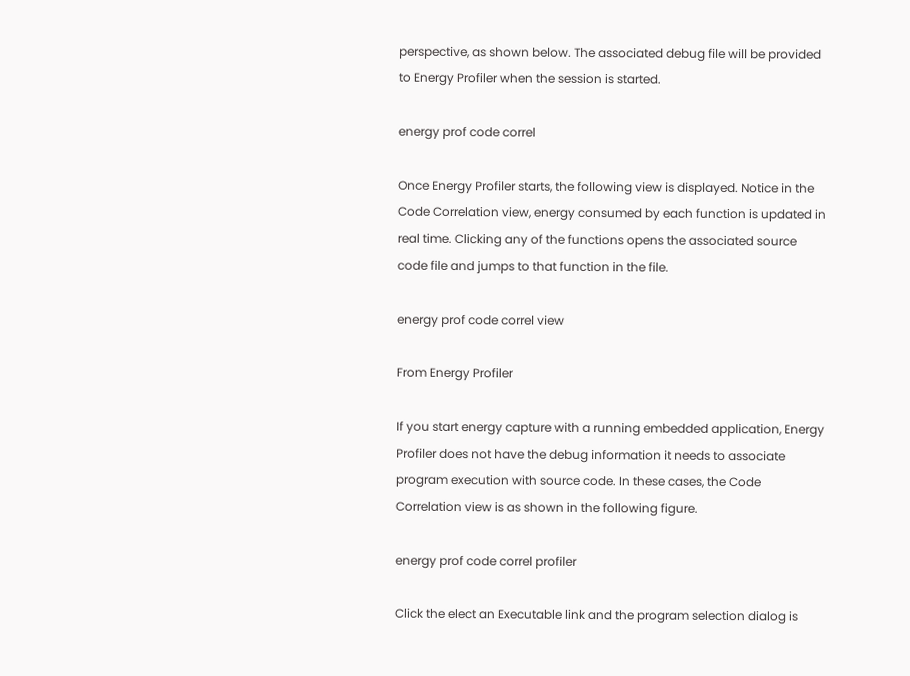perspective, as shown below. The associated debug file will be provided to Energy Profiler when the session is started.

energy prof code correl

Once Energy Profiler starts, the following view is displayed. Notice in the Code Correlation view, energy consumed by each function is updated in real time. Clicking any of the functions opens the associated source code file and jumps to that function in the file.

energy prof code correl view

From Energy Profiler

If you start energy capture with a running embedded application, Energy Profiler does not have the debug information it needs to associate program execution with source code. In these cases, the Code Correlation view is as shown in the following figure.

energy prof code correl profiler

Click the elect an Executable link and the program selection dialog is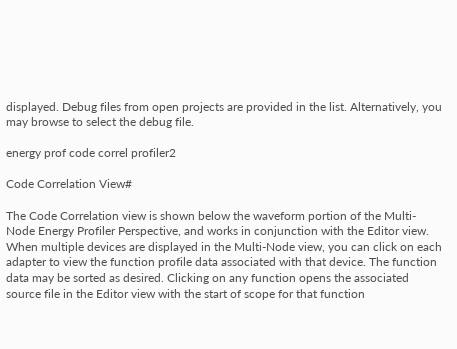displayed. Debug files from open projects are provided in the list. Alternatively, you may browse to select the debug file.

energy prof code correl profiler2

Code Correlation View#

The Code Correlation view is shown below the waveform portion of the Multi-Node Energy Profiler Perspective, and works in conjunction with the Editor view. When multiple devices are displayed in the Multi-Node view, you can click on each adapter to view the function profile data associated with that device. The function data may be sorted as desired. Clicking on any function opens the associated source file in the Editor view with the start of scope for that function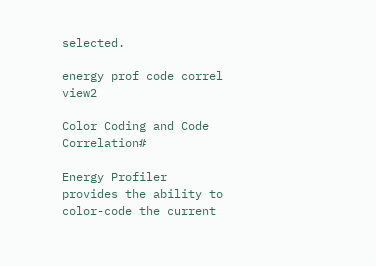selected.

energy prof code correl view2

Color Coding and Code Correlation#

Energy Profiler provides the ability to color-code the current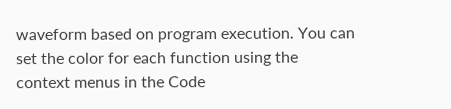waveform based on program execution. You can set the color for each function using the context menus in the Code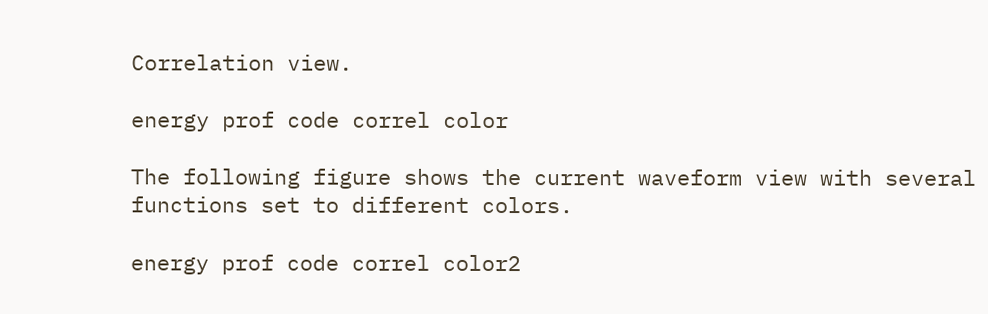Correlation view.

energy prof code correl color

The following figure shows the current waveform view with several functions set to different colors.

energy prof code correl color2